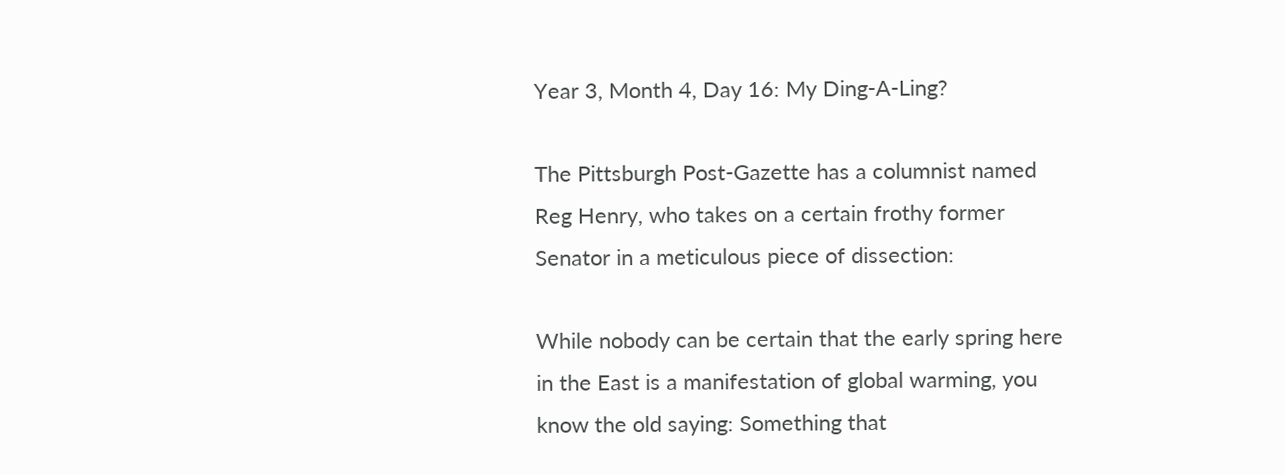Year 3, Month 4, Day 16: My Ding-A-Ling?

The Pittsburgh Post-Gazette has a columnist named Reg Henry, who takes on a certain frothy former Senator in a meticulous piece of dissection:

While nobody can be certain that the early spring here in the East is a manifestation of global warming, you know the old saying: Something that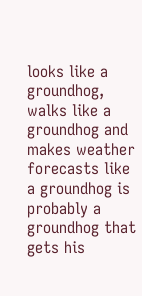looks like a groundhog, walks like a groundhog and makes weather forecasts like a groundhog is probably a groundhog that gets his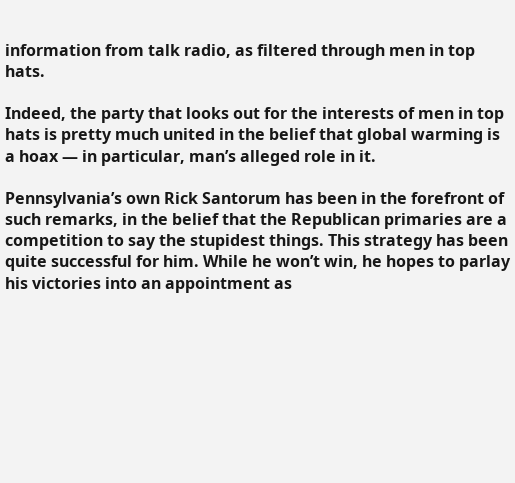information from talk radio, as filtered through men in top hats.

Indeed, the party that looks out for the interests of men in top hats is pretty much united in the belief that global warming is a hoax — in particular, man’s alleged role in it.

Pennsylvania’s own Rick Santorum has been in the forefront of such remarks, in the belief that the Republican primaries are a competition to say the stupidest things. This strategy has been quite successful for him. While he won’t win, he hopes to parlay his victories into an appointment as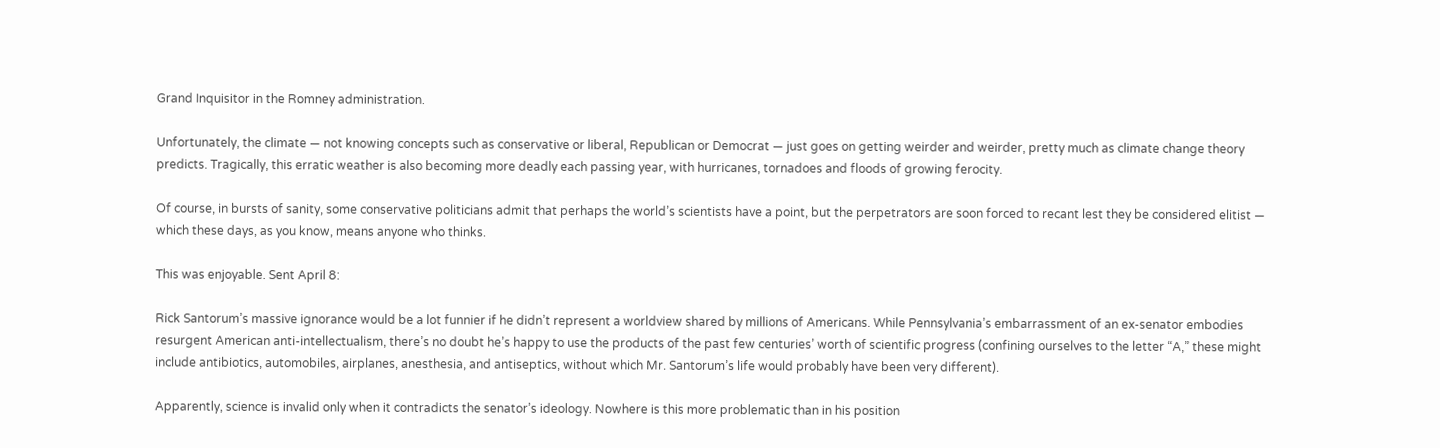Grand Inquisitor in the Romney administration.

Unfortunately, the climate — not knowing concepts such as conservative or liberal, Republican or Democrat — just goes on getting weirder and weirder, pretty much as climate change theory predicts. Tragically, this erratic weather is also becoming more deadly each passing year, with hurricanes, tornadoes and floods of growing ferocity.

Of course, in bursts of sanity, some conservative politicians admit that perhaps the world’s scientists have a point, but the perpetrators are soon forced to recant lest they be considered elitist — which these days, as you know, means anyone who thinks.

This was enjoyable. Sent April 8:

Rick Santorum’s massive ignorance would be a lot funnier if he didn’t represent a worldview shared by millions of Americans. While Pennsylvania’s embarrassment of an ex-senator embodies resurgent American anti-intellectualism, there’s no doubt he’s happy to use the products of the past few centuries’ worth of scientific progress (confining ourselves to the letter “A,” these might include antibiotics, automobiles, airplanes, anesthesia, and antiseptics, without which Mr. Santorum’s life would probably have been very different).

Apparently, science is invalid only when it contradicts the senator’s ideology. Nowhere is this more problematic than in his position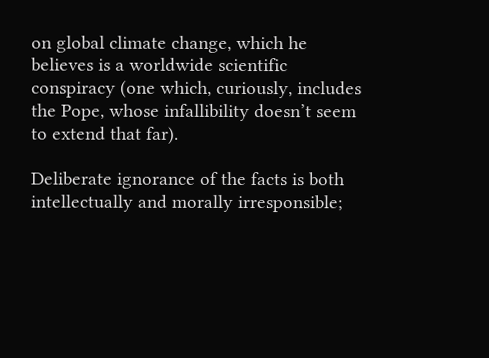on global climate change, which he believes is a worldwide scientific conspiracy (one which, curiously, includes the Pope, whose infallibility doesn’t seem to extend that far).

Deliberate ignorance of the facts is both intellectually and morally irresponsible;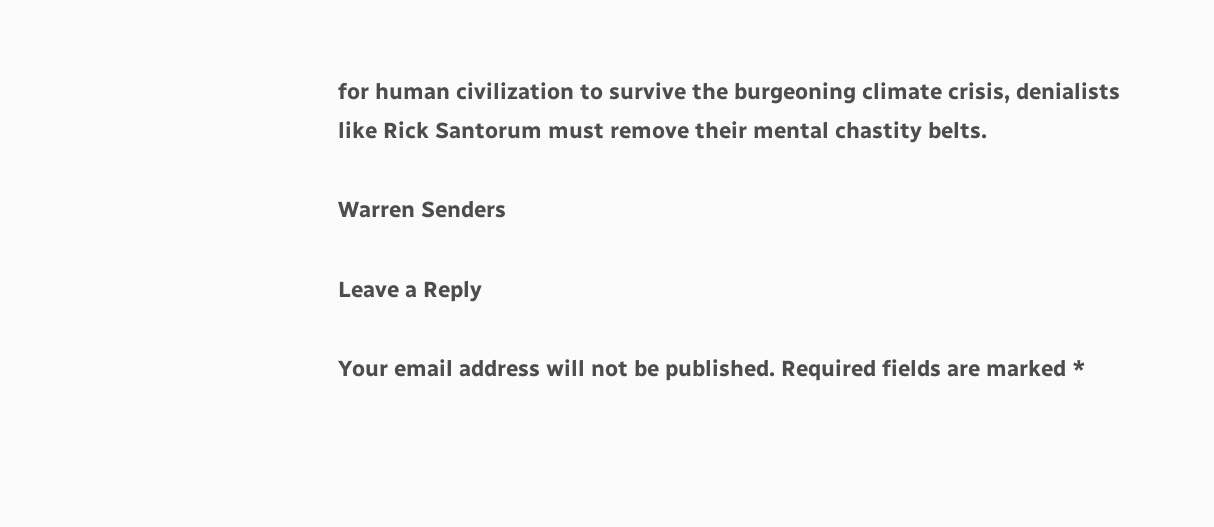for human civilization to survive the burgeoning climate crisis, denialists like Rick Santorum must remove their mental chastity belts.

Warren Senders

Leave a Reply

Your email address will not be published. Required fields are marked *